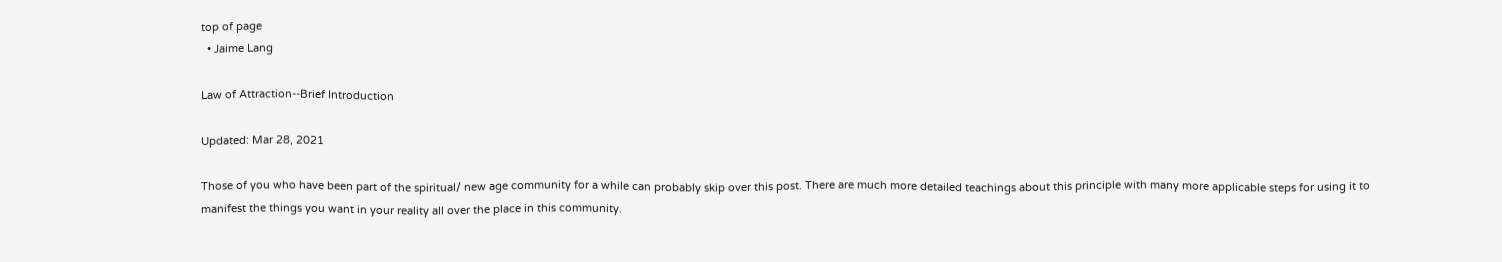top of page
  • Jaime Lang

Law of Attraction--Brief Introduction

Updated: Mar 28, 2021

Those of you who have been part of the spiritual/ new age community for a while can probably skip over this post. There are much more detailed teachings about this principle with many more applicable steps for using it to manifest the things you want in your reality all over the place in this community.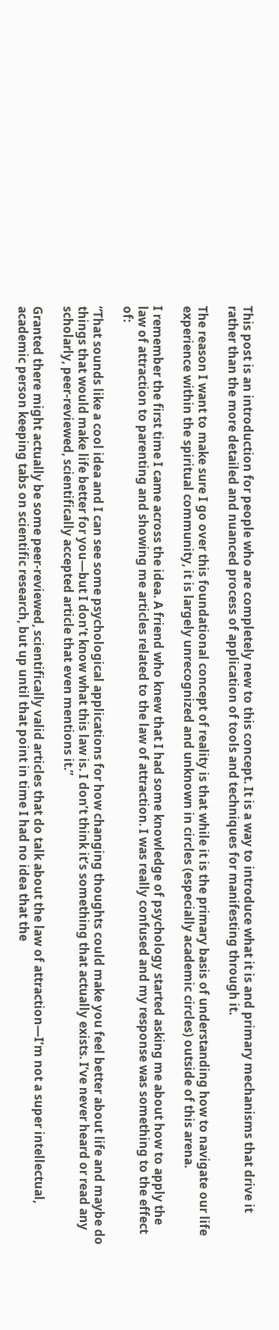This post is an introduction for people who are completely new to this concept. It is a way to introduce what it is and primary mechanisms that drive it rather than the more detailed and nuanced process of application of tools and techniques for manifesting through it.

The reason I want to make sure I go over this foundational concept of reality is that while it is the primary basis of understanding how to navigate our life experience within the spiritual community, it is largely unrecognized and unknown in circles (especially academic circles) outside of this arena.

I remember the first time I came across the idea. A friend who knew that I had some knowledge of psychology started asking me about how to apply the law of attraction to parenting and showing me articles related to the law of attraction. I was really confused and my response was something to the effect of:

“That sounds like a cool idea and I can see some psychological applications for how changing thoughts could make you feel better about life and maybe do things that would make life better for you—but I don’t know what this law is. I don’t think it’s something that actually exists. I’ve never heard or read any scholarly, peer-reviewed, scientifically accepted article that even mentions it.”

Granted there might actually be some peer-reviewed, scientifically valid articles that do talk about the law of attraction—I’m not a super intellectual, academic person keeping tabs on scientific research, but up until that point in time I had no idea that the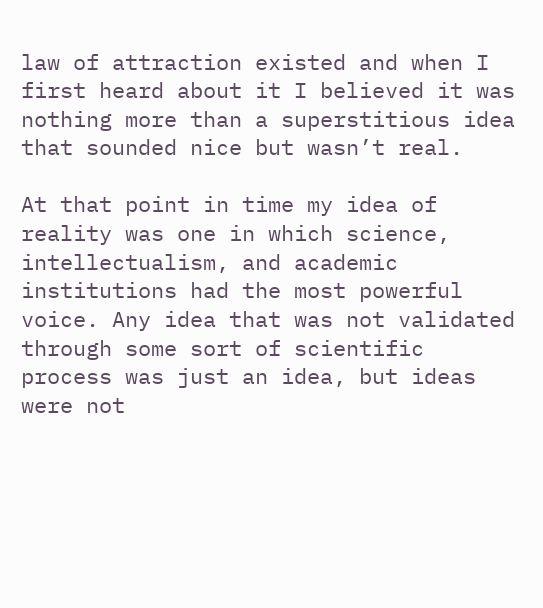law of attraction existed and when I first heard about it I believed it was nothing more than a superstitious idea that sounded nice but wasn’t real.

At that point in time my idea of reality was one in which science, intellectualism, and academic institutions had the most powerful voice. Any idea that was not validated through some sort of scientific process was just an idea, but ideas were not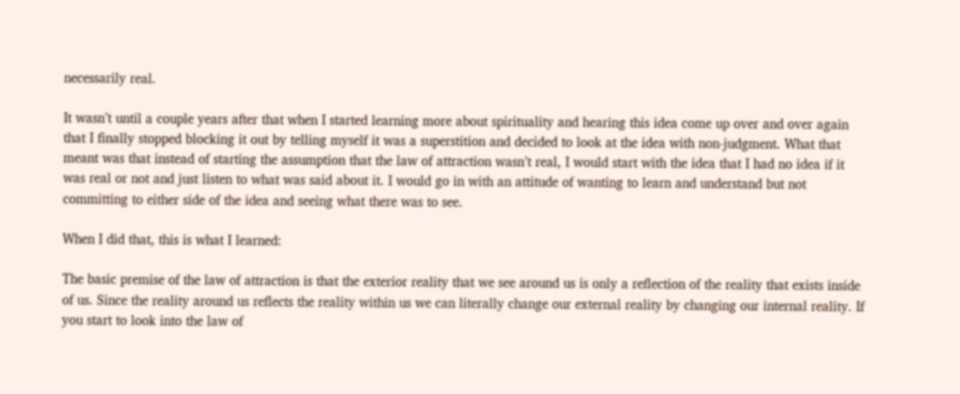necessarily real.

It wasn’t until a couple years after that when I started learning more about spirituality and hearing this idea come up over and over again that I finally stopped blocking it out by telling myself it was a superstition and decided to look at the idea with non-judgment. What that meant was that instead of starting the assumption that the law of attraction wasn’t real, I would start with the idea that I had no idea if it was real or not and just listen to what was said about it. I would go in with an attitude of wanting to learn and understand but not committing to either side of the idea and seeing what there was to see.

When I did that, this is what I learned:

The basic premise of the law of attraction is that the exterior reality that we see around us is only a reflection of the reality that exists inside of us. Since the reality around us reflects the reality within us we can literally change our external reality by changing our internal reality. If you start to look into the law of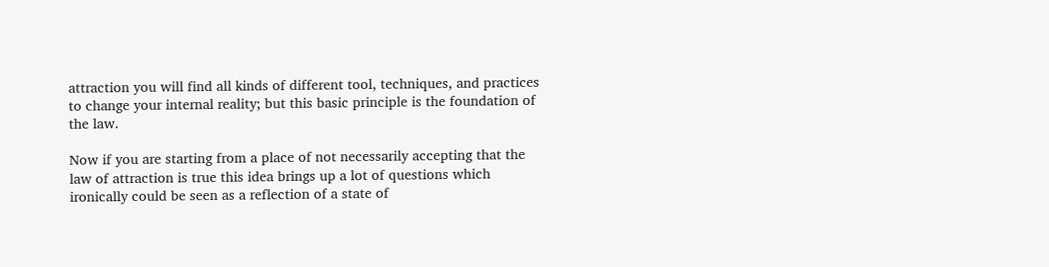attraction you will find all kinds of different tool, techniques, and practices to change your internal reality; but this basic principle is the foundation of the law.

Now if you are starting from a place of not necessarily accepting that the law of attraction is true this idea brings up a lot of questions which ironically could be seen as a reflection of a state of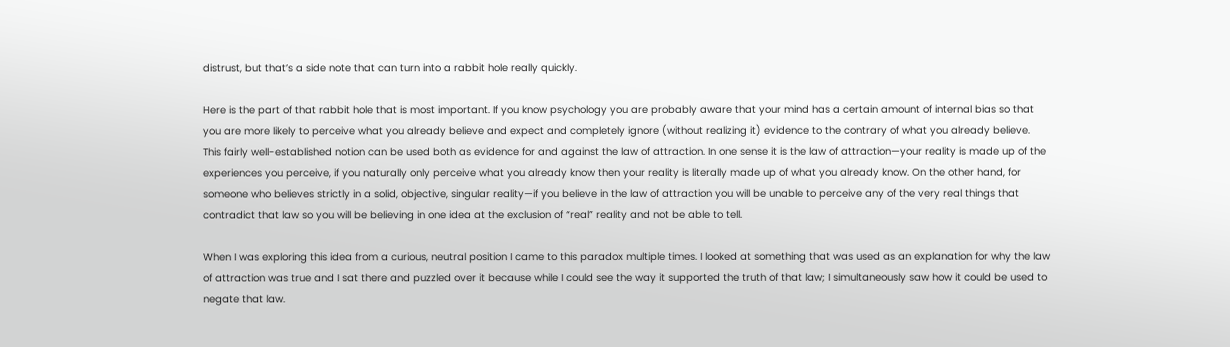distrust, but that’s a side note that can turn into a rabbit hole really quickly.

Here is the part of that rabbit hole that is most important. If you know psychology you are probably aware that your mind has a certain amount of internal bias so that you are more likely to perceive what you already believe and expect and completely ignore (without realizing it) evidence to the contrary of what you already believe. This fairly well-established notion can be used both as evidence for and against the law of attraction. In one sense it is the law of attraction—your reality is made up of the experiences you perceive, if you naturally only perceive what you already know then your reality is literally made up of what you already know. On the other hand, for someone who believes strictly in a solid, objective, singular reality—if you believe in the law of attraction you will be unable to perceive any of the very real things that contradict that law so you will be believing in one idea at the exclusion of “real” reality and not be able to tell.

When I was exploring this idea from a curious, neutral position I came to this paradox multiple times. I looked at something that was used as an explanation for why the law of attraction was true and I sat there and puzzled over it because while I could see the way it supported the truth of that law; I simultaneously saw how it could be used to negate that law.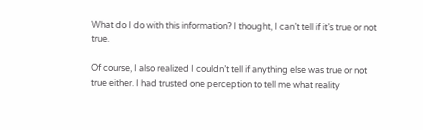What do I do with this information? I thought, I can’t tell if it’s true or not true.

Of course, I also realized I couldn’t tell if anything else was true or not true either. I had trusted one perception to tell me what reality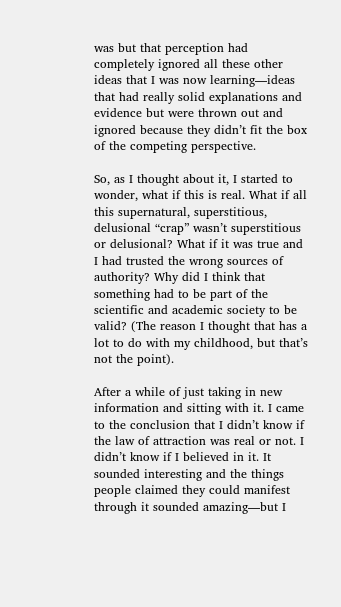was but that perception had completely ignored all these other ideas that I was now learning—ideas that had really solid explanations and evidence but were thrown out and ignored because they didn’t fit the box of the competing perspective.

So, as I thought about it, I started to wonder, what if this is real. What if all this supernatural, superstitious, delusional “crap” wasn’t superstitious or delusional? What if it was true and I had trusted the wrong sources of authority? Why did I think that something had to be part of the scientific and academic society to be valid? (The reason I thought that has a lot to do with my childhood, but that’s not the point).

After a while of just taking in new information and sitting with it. I came to the conclusion that I didn’t know if the law of attraction was real or not. I didn’t know if I believed in it. It sounded interesting and the things people claimed they could manifest through it sounded amazing—but I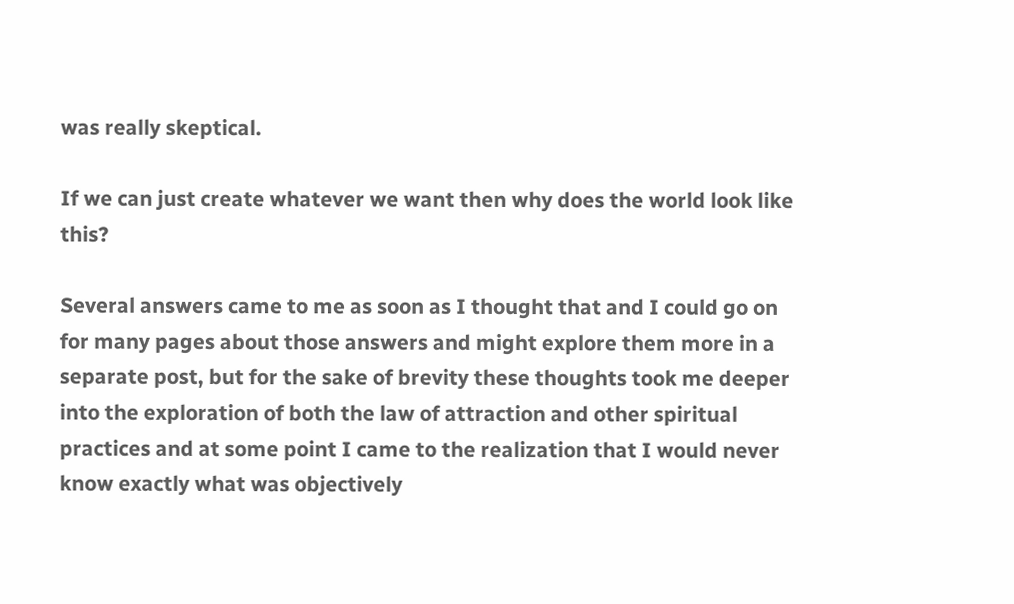was really skeptical.

If we can just create whatever we want then why does the world look like this?

Several answers came to me as soon as I thought that and I could go on for many pages about those answers and might explore them more in a separate post, but for the sake of brevity these thoughts took me deeper into the exploration of both the law of attraction and other spiritual practices and at some point I came to the realization that I would never know exactly what was objectively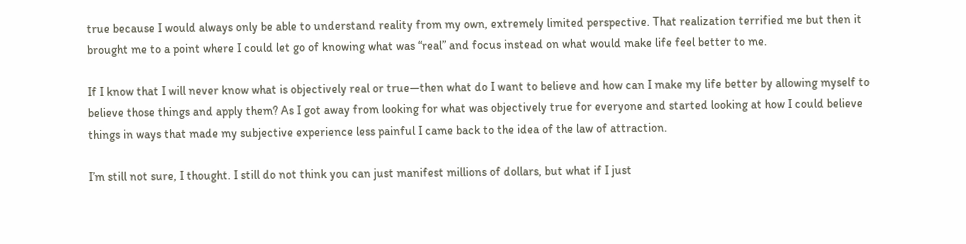true because I would always only be able to understand reality from my own, extremely limited perspective. That realization terrified me but then it brought me to a point where I could let go of knowing what was “real” and focus instead on what would make life feel better to me.

If I know that I will never know what is objectively real or true—then what do I want to believe and how can I make my life better by allowing myself to believe those things and apply them? As I got away from looking for what was objectively true for everyone and started looking at how I could believe things in ways that made my subjective experience less painful I came back to the idea of the law of attraction.

I’m still not sure, I thought. I still do not think you can just manifest millions of dollars, but what if I just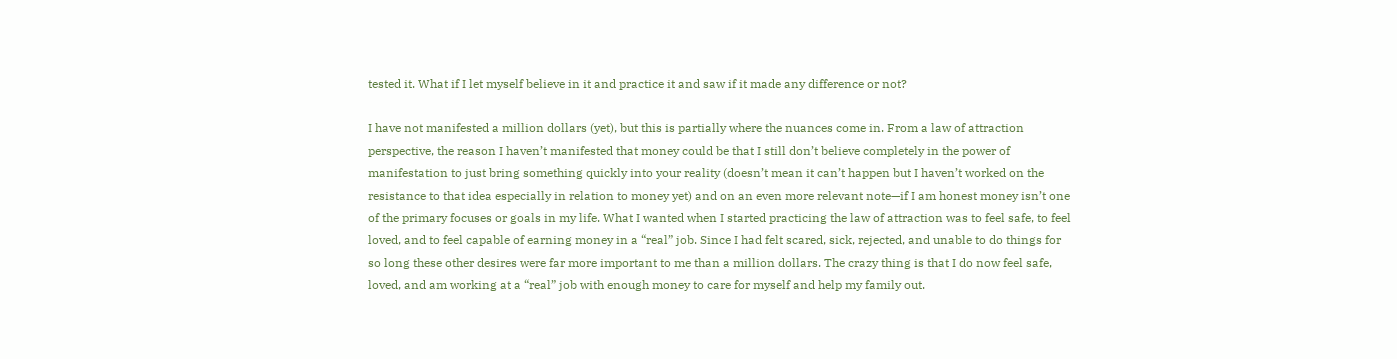tested it. What if I let myself believe in it and practice it and saw if it made any difference or not?

I have not manifested a million dollars (yet), but this is partially where the nuances come in. From a law of attraction perspective, the reason I haven’t manifested that money could be that I still don’t believe completely in the power of manifestation to just bring something quickly into your reality (doesn’t mean it can’t happen but I haven’t worked on the resistance to that idea especially in relation to money yet) and on an even more relevant note—if I am honest money isn’t one of the primary focuses or goals in my life. What I wanted when I started practicing the law of attraction was to feel safe, to feel loved, and to feel capable of earning money in a “real” job. Since I had felt scared, sick, rejected, and unable to do things for so long these other desires were far more important to me than a million dollars. The crazy thing is that I do now feel safe, loved, and am working at a “real” job with enough money to care for myself and help my family out.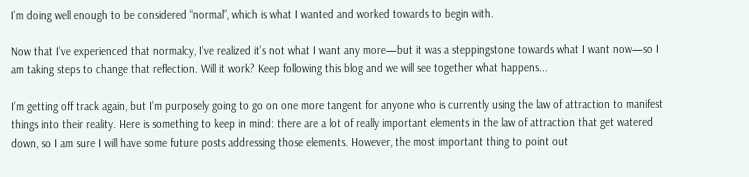I’m doing well enough to be considered “normal”, which is what I wanted and worked towards to begin with.

Now that I’ve experienced that normalcy, I’ve realized it’s not what I want any more—but it was a steppingstone towards what I want now—so I am taking steps to change that reflection. Will it work? Keep following this blog and we will see together what happens...

I’m getting off track again, but I’m purposely going to go on one more tangent for anyone who is currently using the law of attraction to manifest things into their reality. Here is something to keep in mind: there are a lot of really important elements in the law of attraction that get watered down, so I am sure I will have some future posts addressing those elements. However, the most important thing to point out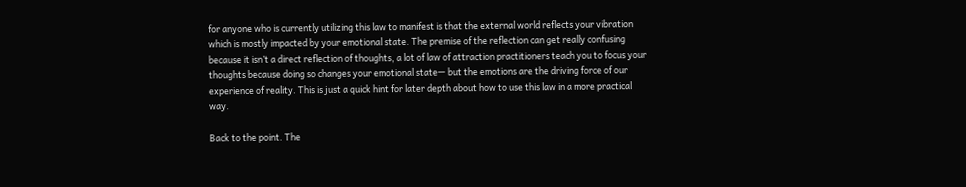for anyone who is currently utilizing this law to manifest is that the external world reflects your vibration which is mostly impacted by your emotional state. The premise of the reflection can get really confusing because it isn’t a direct reflection of thoughts, a lot of law of attraction practitioners teach you to focus your thoughts because doing so changes your emotional state— but the emotions are the driving force of our experience of reality. This is just a quick hint for later depth about how to use this law in a more practical way.

Back to the point. The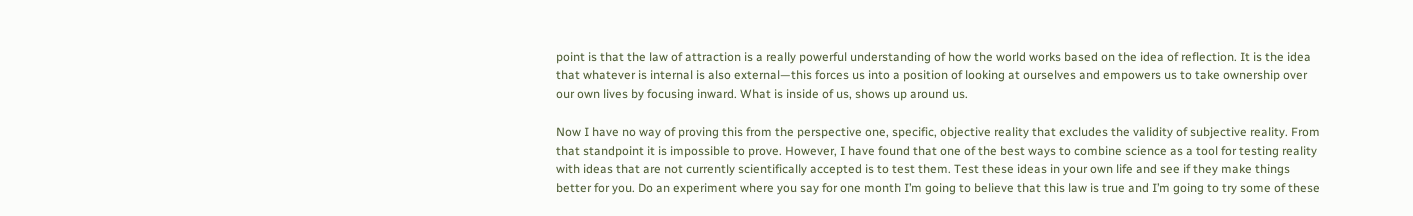point is that the law of attraction is a really powerful understanding of how the world works based on the idea of reflection. It is the idea that whatever is internal is also external—this forces us into a position of looking at ourselves and empowers us to take ownership over our own lives by focusing inward. What is inside of us, shows up around us.

Now I have no way of proving this from the perspective one, specific, objective reality that excludes the validity of subjective reality. From that standpoint it is impossible to prove. However, I have found that one of the best ways to combine science as a tool for testing reality with ideas that are not currently scientifically accepted is to test them. Test these ideas in your own life and see if they make things better for you. Do an experiment where you say for one month I’m going to believe that this law is true and I’m going to try some of these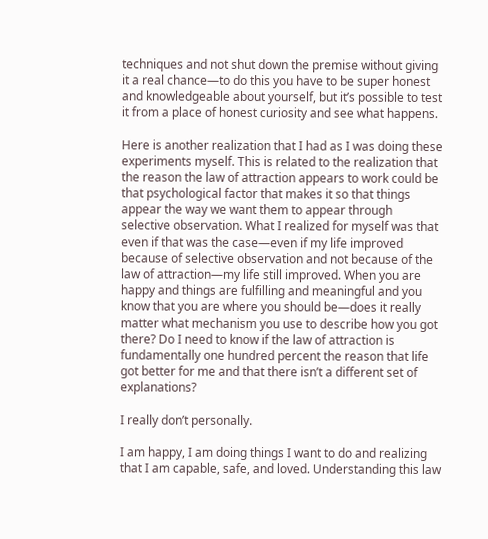techniques and not shut down the premise without giving it a real chance—to do this you have to be super honest and knowledgeable about yourself, but it’s possible to test it from a place of honest curiosity and see what happens.

Here is another realization that I had as I was doing these experiments myself. This is related to the realization that the reason the law of attraction appears to work could be that psychological factor that makes it so that things appear the way we want them to appear through selective observation. What I realized for myself was that even if that was the case—even if my life improved because of selective observation and not because of the law of attraction—my life still improved. When you are happy and things are fulfilling and meaningful and you know that you are where you should be—does it really matter what mechanism you use to describe how you got there? Do I need to know if the law of attraction is fundamentally one hundred percent the reason that life got better for me and that there isn’t a different set of explanations?

I really don’t personally.

I am happy, I am doing things I want to do and realizing that I am capable, safe, and loved. Understanding this law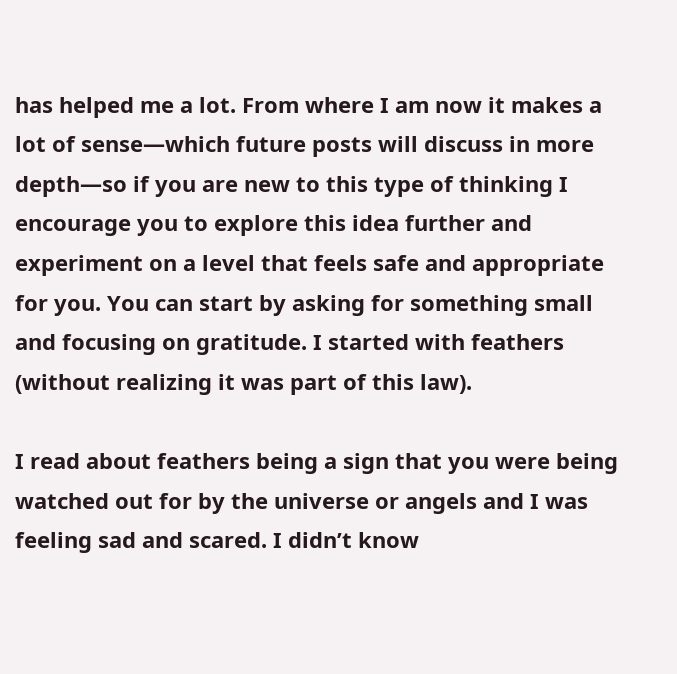has helped me a lot. From where I am now it makes a lot of sense—which future posts will discuss in more depth—so if you are new to this type of thinking I encourage you to explore this idea further and experiment on a level that feels safe and appropriate for you. You can start by asking for something small and focusing on gratitude. I started with feathers (without realizing it was part of this law).

I read about feathers being a sign that you were being watched out for by the universe or angels and I was feeling sad and scared. I didn’t know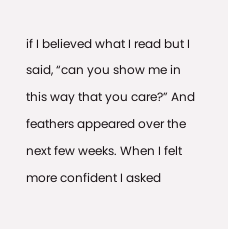if I believed what I read but I said, “can you show me in this way that you care?” And feathers appeared over the next few weeks. When I felt more confident I asked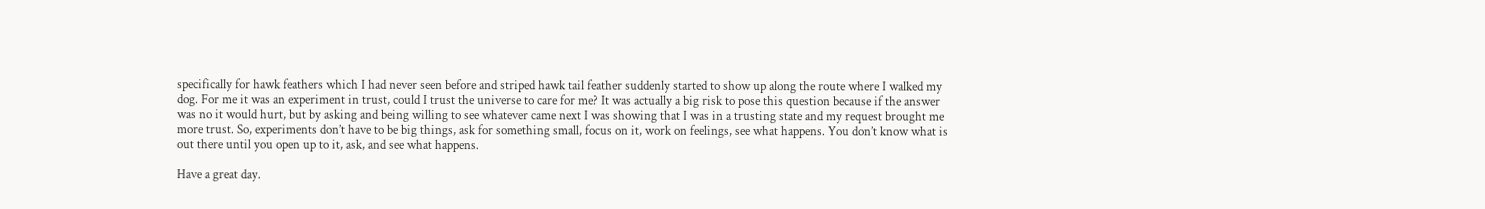specifically for hawk feathers which I had never seen before and striped hawk tail feather suddenly started to show up along the route where I walked my dog. For me it was an experiment in trust, could I trust the universe to care for me? It was actually a big risk to pose this question because if the answer was no it would hurt, but by asking and being willing to see whatever came next I was showing that I was in a trusting state and my request brought me more trust. So, experiments don’t have to be big things, ask for something small, focus on it, work on feelings, see what happens. You don’t know what is out there until you open up to it, ask, and see what happens.

Have a great day.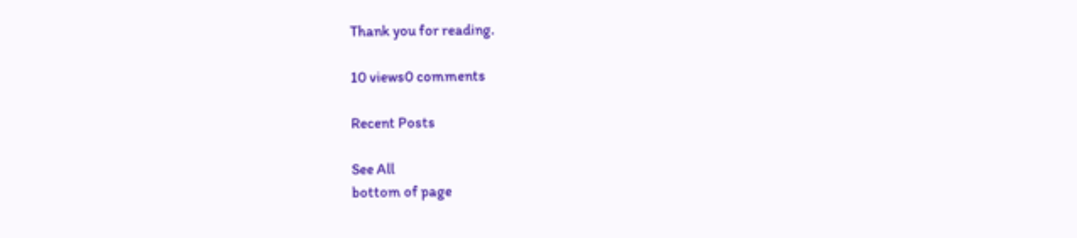Thank you for reading.

10 views0 comments

Recent Posts

See All
bottom of page